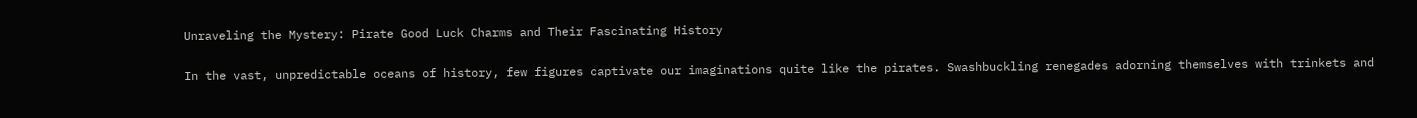Unraveling the Mystery: Pirate Good Luck Charms and Their Fascinating History

In the vast, unpredictable oceans of history, few figures captivate our imaginations quite like the pirates. Swashbuckling renegades adorning themselves with trinkets and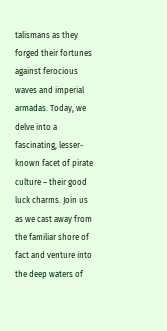talismans as they forged their fortunes against ferocious waves and imperial armadas. Today, we delve into a fascinating, lesser-known facet of pirate culture – their good luck charms. Join us as we cast away from the familiar shore of fact and venture into the deep waters of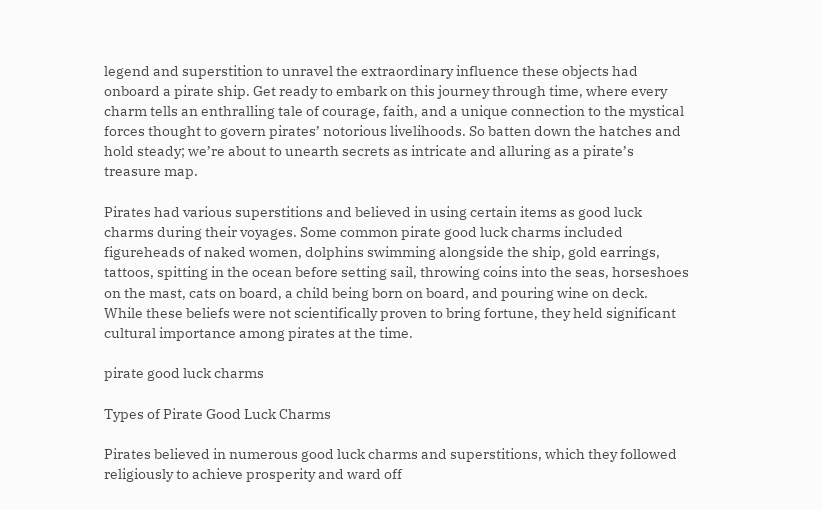legend and superstition to unravel the extraordinary influence these objects had onboard a pirate ship. Get ready to embark on this journey through time, where every charm tells an enthralling tale of courage, faith, and a unique connection to the mystical forces thought to govern pirates’ notorious livelihoods. So batten down the hatches and hold steady; we’re about to unearth secrets as intricate and alluring as a pirate’s treasure map.

Pirates had various superstitions and believed in using certain items as good luck charms during their voyages. Some common pirate good luck charms included figureheads of naked women, dolphins swimming alongside the ship, gold earrings, tattoos, spitting in the ocean before setting sail, throwing coins into the seas, horseshoes on the mast, cats on board, a child being born on board, and pouring wine on deck. While these beliefs were not scientifically proven to bring fortune, they held significant cultural importance among pirates at the time.

pirate good luck charms

Types of Pirate Good Luck Charms

Pirates believed in numerous good luck charms and superstitions, which they followed religiously to achieve prosperity and ward off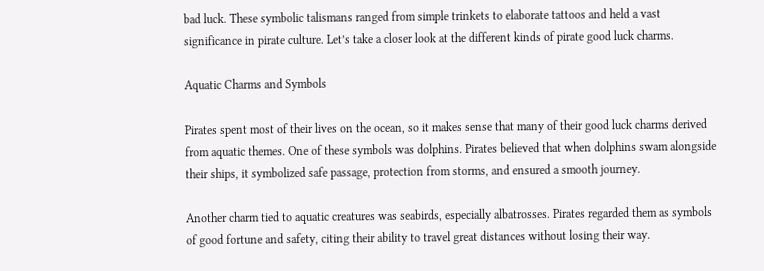bad luck. These symbolic talismans ranged from simple trinkets to elaborate tattoos and held a vast significance in pirate culture. Let’s take a closer look at the different kinds of pirate good luck charms.

Aquatic Charms and Symbols

Pirates spent most of their lives on the ocean, so it makes sense that many of their good luck charms derived from aquatic themes. One of these symbols was dolphins. Pirates believed that when dolphins swam alongside their ships, it symbolized safe passage, protection from storms, and ensured a smooth journey.

Another charm tied to aquatic creatures was seabirds, especially albatrosses. Pirates regarded them as symbols of good fortune and safety, citing their ability to travel great distances without losing their way.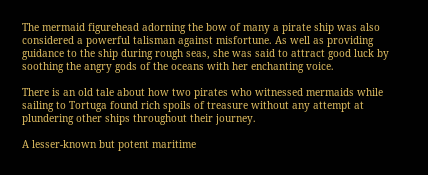The mermaid figurehead adorning the bow of many a pirate ship was also considered a powerful talisman against misfortune. As well as providing guidance to the ship during rough seas, she was said to attract good luck by soothing the angry gods of the oceans with her enchanting voice.

There is an old tale about how two pirates who witnessed mermaids while sailing to Tortuga found rich spoils of treasure without any attempt at plundering other ships throughout their journey.

A lesser-known but potent maritime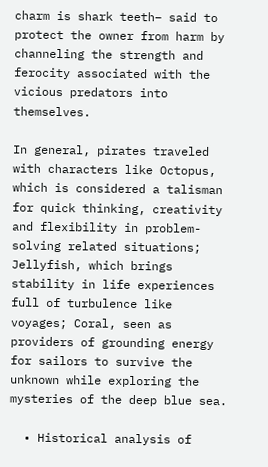charm is shark teeth– said to protect the owner from harm by channeling the strength and ferocity associated with the vicious predators into themselves.

In general, pirates traveled with characters like Octopus, which is considered a talisman for quick thinking, creativity and flexibility in problem-solving related situations; Jellyfish, which brings stability in life experiences full of turbulence like voyages; Coral, seen as providers of grounding energy for sailors to survive the unknown while exploring the mysteries of the deep blue sea.

  • Historical analysis of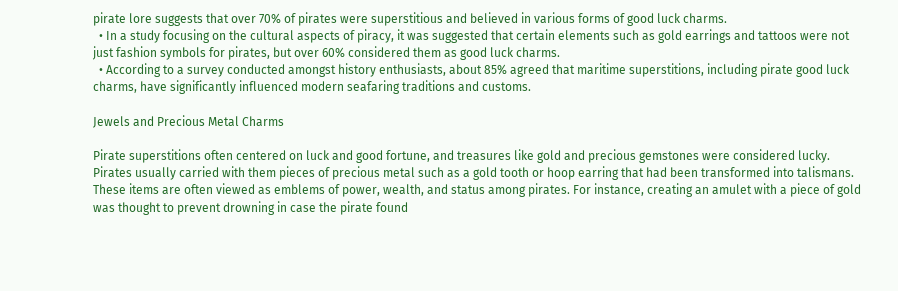pirate lore suggests that over 70% of pirates were superstitious and believed in various forms of good luck charms.
  • In a study focusing on the cultural aspects of piracy, it was suggested that certain elements such as gold earrings and tattoos were not just fashion symbols for pirates, but over 60% considered them as good luck charms.
  • According to a survey conducted amongst history enthusiasts, about 85% agreed that maritime superstitions, including pirate good luck charms, have significantly influenced modern seafaring traditions and customs.

Jewels and Precious Metal Charms

Pirate superstitions often centered on luck and good fortune, and treasures like gold and precious gemstones were considered lucky. Pirates usually carried with them pieces of precious metal such as a gold tooth or hoop earring that had been transformed into talismans. These items are often viewed as emblems of power, wealth, and status among pirates. For instance, creating an amulet with a piece of gold was thought to prevent drowning in case the pirate found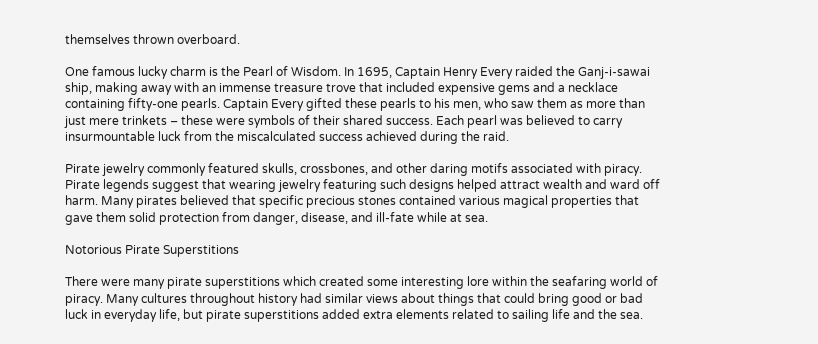themselves thrown overboard.

One famous lucky charm is the Pearl of Wisdom. In 1695, Captain Henry Every raided the Ganj-i-sawai ship, making away with an immense treasure trove that included expensive gems and a necklace containing fifty-one pearls. Captain Every gifted these pearls to his men, who saw them as more than just mere trinkets – these were symbols of their shared success. Each pearl was believed to carry insurmountable luck from the miscalculated success achieved during the raid.

Pirate jewelry commonly featured skulls, crossbones, and other daring motifs associated with piracy. Pirate legends suggest that wearing jewelry featuring such designs helped attract wealth and ward off harm. Many pirates believed that specific precious stones contained various magical properties that gave them solid protection from danger, disease, and ill-fate while at sea.

Notorious Pirate Superstitions

There were many pirate superstitions which created some interesting lore within the seafaring world of piracy. Many cultures throughout history had similar views about things that could bring good or bad luck in everyday life, but pirate superstitions added extra elements related to sailing life and the sea.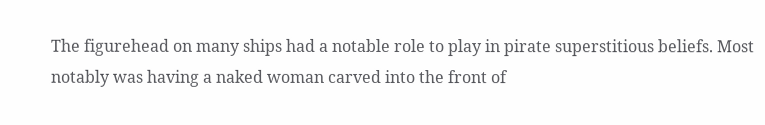The figurehead on many ships had a notable role to play in pirate superstitious beliefs. Most notably was having a naked woman carved into the front of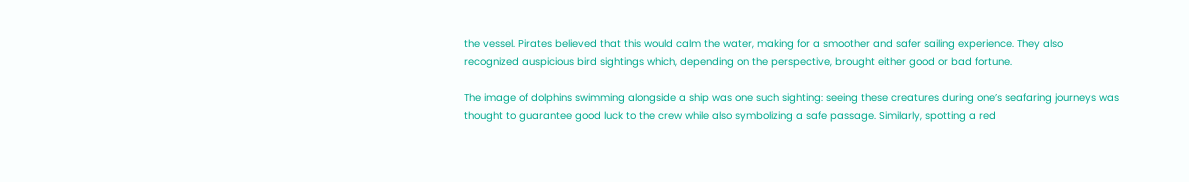the vessel. Pirates believed that this would calm the water, making for a smoother and safer sailing experience. They also recognized auspicious bird sightings which, depending on the perspective, brought either good or bad fortune.

The image of dolphins swimming alongside a ship was one such sighting: seeing these creatures during one’s seafaring journeys was thought to guarantee good luck to the crew while also symbolizing a safe passage. Similarly, spotting a red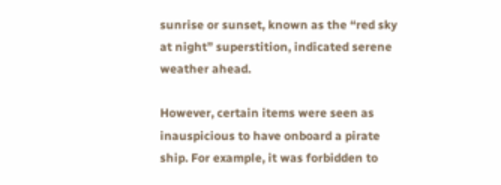sunrise or sunset, known as the “red sky at night” superstition, indicated serene weather ahead.

However, certain items were seen as inauspicious to have onboard a pirate ship. For example, it was forbidden to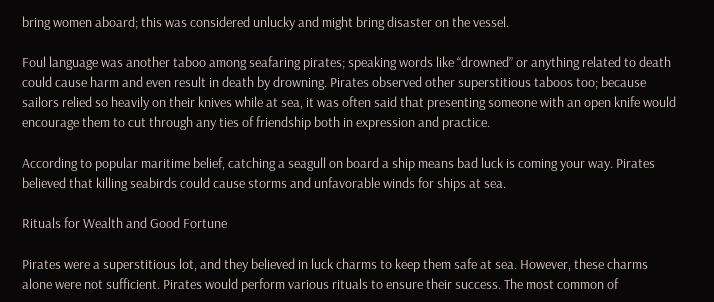bring women aboard; this was considered unlucky and might bring disaster on the vessel.

Foul language was another taboo among seafaring pirates; speaking words like “drowned” or anything related to death could cause harm and even result in death by drowning. Pirates observed other superstitious taboos too; because sailors relied so heavily on their knives while at sea, it was often said that presenting someone with an open knife would encourage them to cut through any ties of friendship both in expression and practice.

According to popular maritime belief, catching a seagull on board a ship means bad luck is coming your way. Pirates believed that killing seabirds could cause storms and unfavorable winds for ships at sea.

Rituals for Wealth and Good Fortune

Pirates were a superstitious lot, and they believed in luck charms to keep them safe at sea. However, these charms alone were not sufficient. Pirates would perform various rituals to ensure their success. The most common of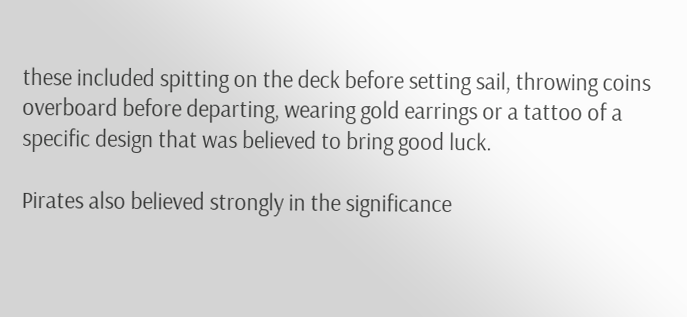these included spitting on the deck before setting sail, throwing coins overboard before departing, wearing gold earrings or a tattoo of a specific design that was believed to bring good luck.

Pirates also believed strongly in the significance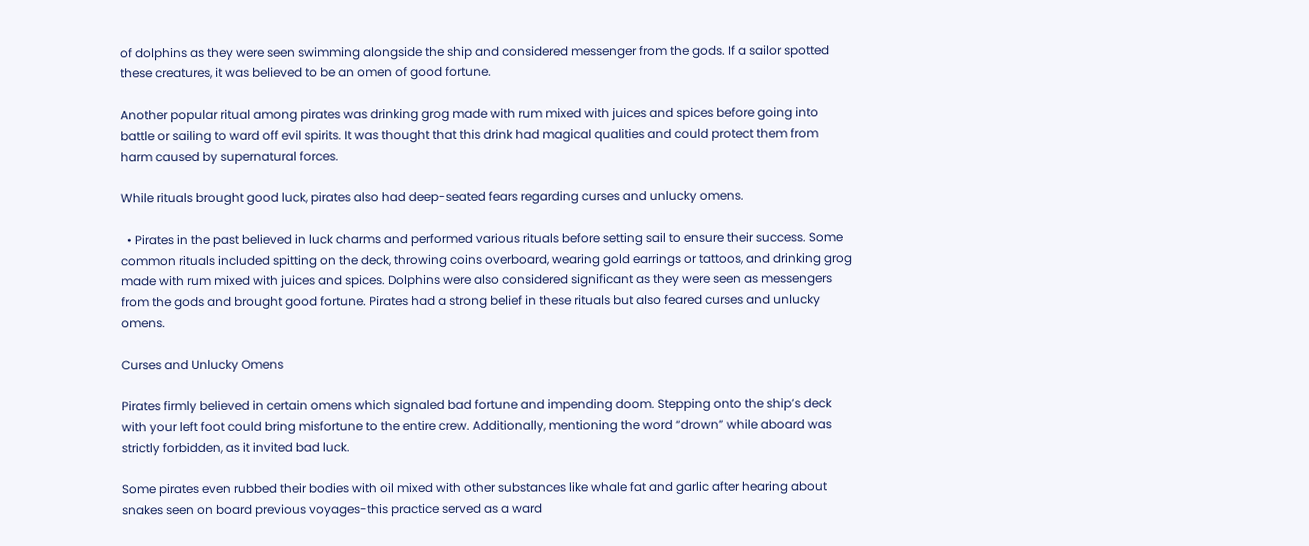of dolphins as they were seen swimming alongside the ship and considered messenger from the gods. If a sailor spotted these creatures, it was believed to be an omen of good fortune.

Another popular ritual among pirates was drinking grog made with rum mixed with juices and spices before going into battle or sailing to ward off evil spirits. It was thought that this drink had magical qualities and could protect them from harm caused by supernatural forces.

While rituals brought good luck, pirates also had deep-seated fears regarding curses and unlucky omens.

  • Pirates in the past believed in luck charms and performed various rituals before setting sail to ensure their success. Some common rituals included spitting on the deck, throwing coins overboard, wearing gold earrings or tattoos, and drinking grog made with rum mixed with juices and spices. Dolphins were also considered significant as they were seen as messengers from the gods and brought good fortune. Pirates had a strong belief in these rituals but also feared curses and unlucky omens.

Curses and Unlucky Omens

Pirates firmly believed in certain omens which signaled bad fortune and impending doom. Stepping onto the ship’s deck with your left foot could bring misfortune to the entire crew. Additionally, mentioning the word “drown” while aboard was strictly forbidden, as it invited bad luck.

Some pirates even rubbed their bodies with oil mixed with other substances like whale fat and garlic after hearing about snakes seen on board previous voyages-this practice served as a ward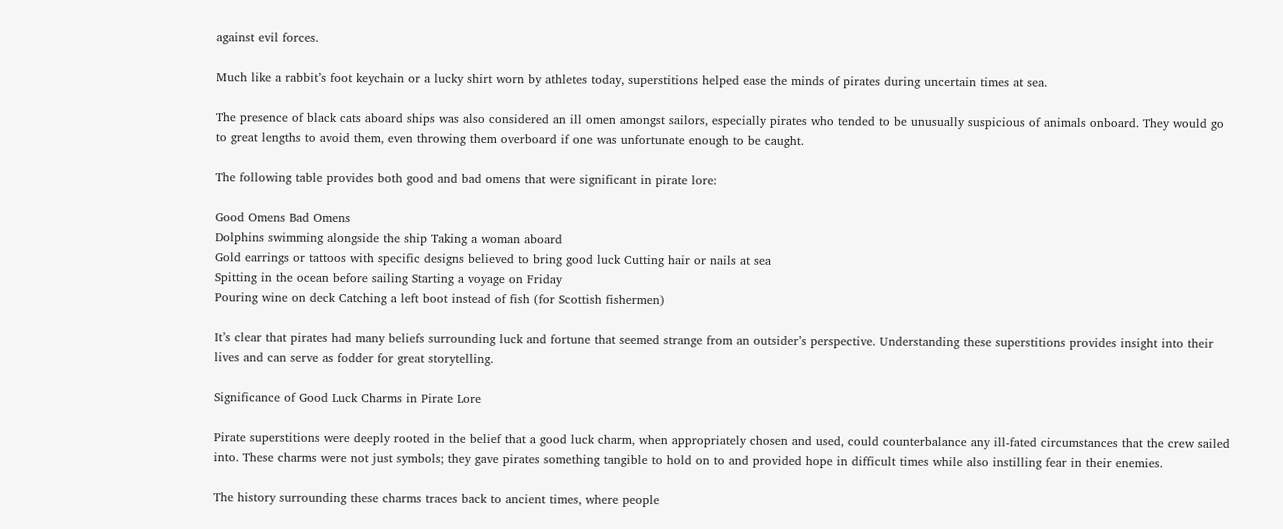against evil forces.

Much like a rabbit’s foot keychain or a lucky shirt worn by athletes today, superstitions helped ease the minds of pirates during uncertain times at sea.

The presence of black cats aboard ships was also considered an ill omen amongst sailors, especially pirates who tended to be unusually suspicious of animals onboard. They would go to great lengths to avoid them, even throwing them overboard if one was unfortunate enough to be caught.

The following table provides both good and bad omens that were significant in pirate lore:

Good Omens Bad Omens
Dolphins swimming alongside the ship Taking a woman aboard
Gold earrings or tattoos with specific designs believed to bring good luck Cutting hair or nails at sea
Spitting in the ocean before sailing Starting a voyage on Friday
Pouring wine on deck Catching a left boot instead of fish (for Scottish fishermen)

It’s clear that pirates had many beliefs surrounding luck and fortune that seemed strange from an outsider’s perspective. Understanding these superstitions provides insight into their lives and can serve as fodder for great storytelling.

Significance of Good Luck Charms in Pirate Lore

Pirate superstitions were deeply rooted in the belief that a good luck charm, when appropriately chosen and used, could counterbalance any ill-fated circumstances that the crew sailed into. These charms were not just symbols; they gave pirates something tangible to hold on to and provided hope in difficult times while also instilling fear in their enemies.

The history surrounding these charms traces back to ancient times, where people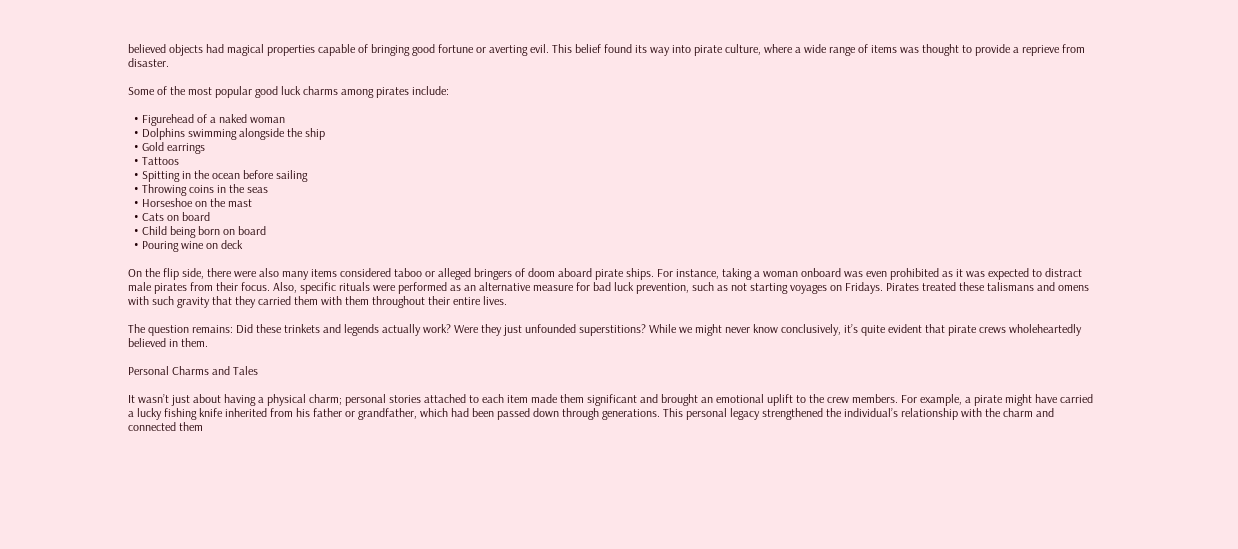believed objects had magical properties capable of bringing good fortune or averting evil. This belief found its way into pirate culture, where a wide range of items was thought to provide a reprieve from disaster.

Some of the most popular good luck charms among pirates include:

  • Figurehead of a naked woman
  • Dolphins swimming alongside the ship
  • Gold earrings
  • Tattoos
  • Spitting in the ocean before sailing
  • Throwing coins in the seas
  • Horseshoe on the mast
  • Cats on board
  • Child being born on board
  • Pouring wine on deck

On the flip side, there were also many items considered taboo or alleged bringers of doom aboard pirate ships. For instance, taking a woman onboard was even prohibited as it was expected to distract male pirates from their focus. Also, specific rituals were performed as an alternative measure for bad luck prevention, such as not starting voyages on Fridays. Pirates treated these talismans and omens with such gravity that they carried them with them throughout their entire lives.

The question remains: Did these trinkets and legends actually work? Were they just unfounded superstitions? While we might never know conclusively, it’s quite evident that pirate crews wholeheartedly believed in them.

Personal Charms and Tales

It wasn’t just about having a physical charm; personal stories attached to each item made them significant and brought an emotional uplift to the crew members. For example, a pirate might have carried a lucky fishing knife inherited from his father or grandfather, which had been passed down through generations. This personal legacy strengthened the individual’s relationship with the charm and connected them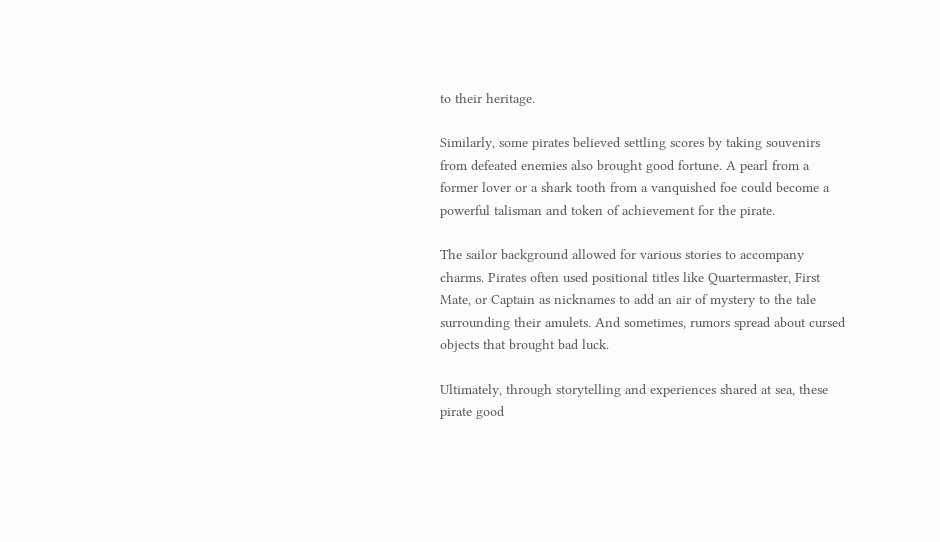to their heritage.

Similarly, some pirates believed settling scores by taking souvenirs from defeated enemies also brought good fortune. A pearl from a former lover or a shark tooth from a vanquished foe could become a powerful talisman and token of achievement for the pirate.

The sailor background allowed for various stories to accompany charms. Pirates often used positional titles like Quartermaster, First Mate, or Captain as nicknames to add an air of mystery to the tale surrounding their amulets. And sometimes, rumors spread about cursed objects that brought bad luck.

Ultimately, through storytelling and experiences shared at sea, these pirate good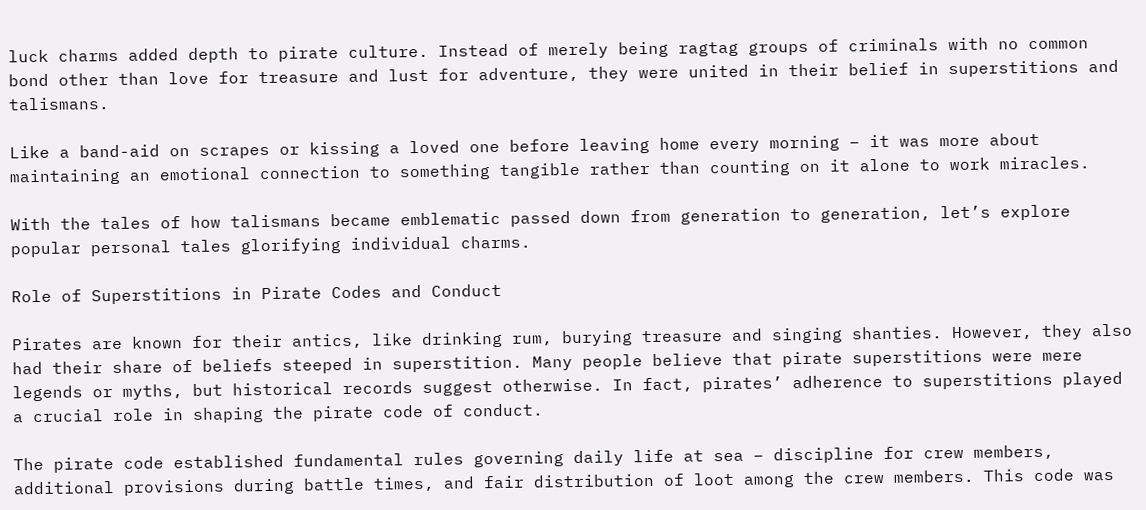luck charms added depth to pirate culture. Instead of merely being ragtag groups of criminals with no common bond other than love for treasure and lust for adventure, they were united in their belief in superstitions and talismans.

Like a band-aid on scrapes or kissing a loved one before leaving home every morning – it was more about maintaining an emotional connection to something tangible rather than counting on it alone to work miracles.

With the tales of how talismans became emblematic passed down from generation to generation, let’s explore popular personal tales glorifying individual charms.

Role of Superstitions in Pirate Codes and Conduct

Pirates are known for their antics, like drinking rum, burying treasure and singing shanties. However, they also had their share of beliefs steeped in superstition. Many people believe that pirate superstitions were mere legends or myths, but historical records suggest otherwise. In fact, pirates’ adherence to superstitions played a crucial role in shaping the pirate code of conduct.

The pirate code established fundamental rules governing daily life at sea – discipline for crew members, additional provisions during battle times, and fair distribution of loot among the crew members. This code was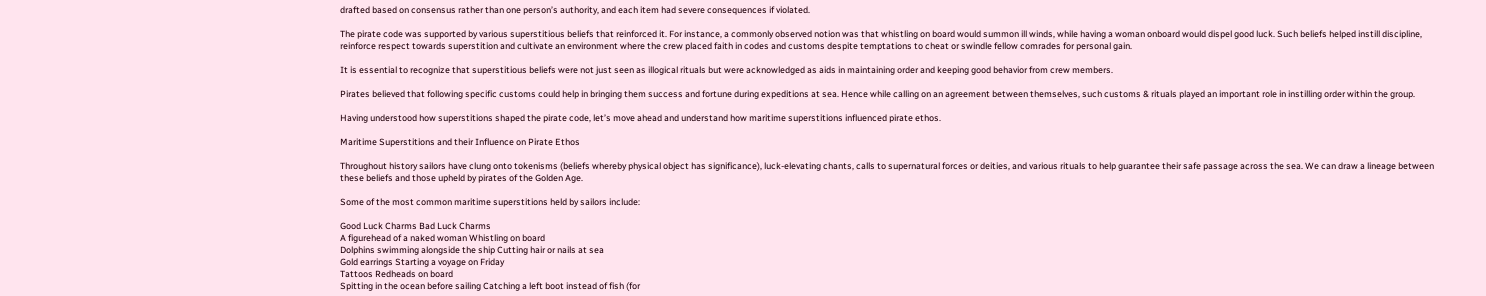drafted based on consensus rather than one person’s authority, and each item had severe consequences if violated.

The pirate code was supported by various superstitious beliefs that reinforced it. For instance, a commonly observed notion was that whistling on board would summon ill winds, while having a woman onboard would dispel good luck. Such beliefs helped instill discipline, reinforce respect towards superstition and cultivate an environment where the crew placed faith in codes and customs despite temptations to cheat or swindle fellow comrades for personal gain.

It is essential to recognize that superstitious beliefs were not just seen as illogical rituals but were acknowledged as aids in maintaining order and keeping good behavior from crew members.

Pirates believed that following specific customs could help in bringing them success and fortune during expeditions at sea. Hence while calling on an agreement between themselves, such customs & rituals played an important role in instilling order within the group.

Having understood how superstitions shaped the pirate code, let’s move ahead and understand how maritime superstitions influenced pirate ethos.

Maritime Superstitions and their Influence on Pirate Ethos

Throughout history sailors have clung onto tokenisms (beliefs whereby physical object has significance), luck-elevating chants, calls to supernatural forces or deities, and various rituals to help guarantee their safe passage across the sea. We can draw a lineage between these beliefs and those upheld by pirates of the Golden Age.

Some of the most common maritime superstitions held by sailors include:

Good Luck Charms Bad Luck Charms
A figurehead of a naked woman Whistling on board
Dolphins swimming alongside the ship Cutting hair or nails at sea
Gold earrings Starting a voyage on Friday
Tattoos Redheads on board
Spitting in the ocean before sailing Catching a left boot instead of fish (for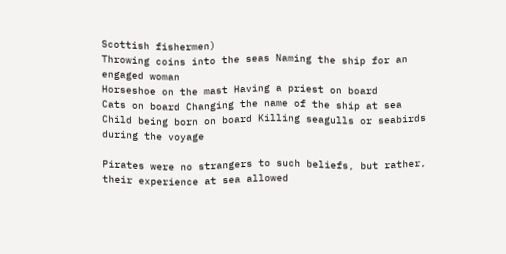Scottish fishermen)
Throwing coins into the seas Naming the ship for an engaged woman
Horseshoe on the mast Having a priest on board
Cats on board Changing the name of the ship at sea
Child being born on board Killing seagulls or seabirds during the voyage

Pirates were no strangers to such beliefs, but rather, their experience at sea allowed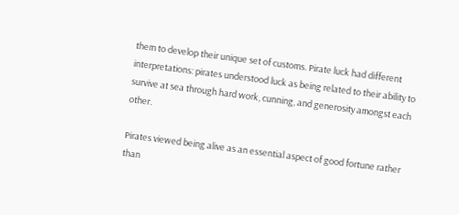them to develop their unique set of customs. Pirate luck had different interpretations: pirates understood luck as being related to their ability to survive at sea through hard work, cunning, and generosity amongst each other.

Pirates viewed being alive as an essential aspect of good fortune rather than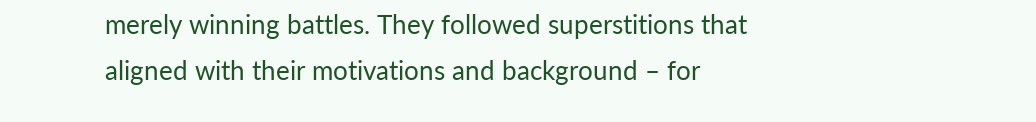merely winning battles. They followed superstitions that aligned with their motivations and background – for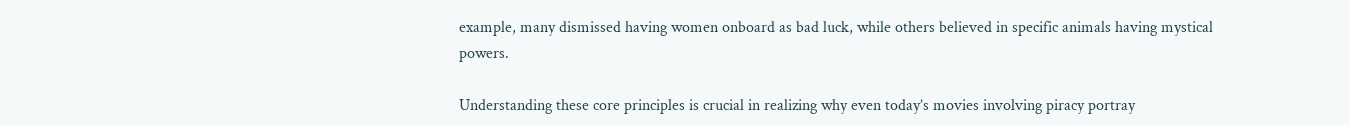example, many dismissed having women onboard as bad luck, while others believed in specific animals having mystical powers.

Understanding these core principles is crucial in realizing why even today’s movies involving piracy portray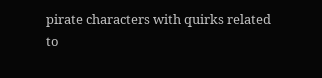pirate characters with quirks related to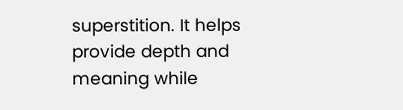superstition. It helps provide depth and meaning while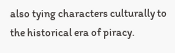also tying characters culturally to the historical era of piracy.